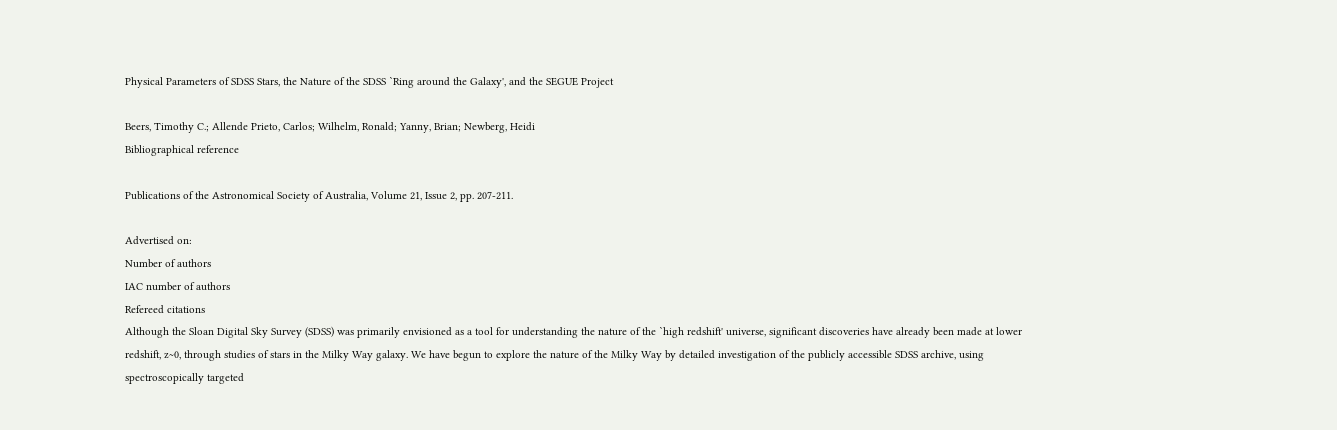Physical Parameters of SDSS Stars, the Nature of the SDSS `Ring around the Galaxy', and the SEGUE Project

Beers, Timothy C.; Allende Prieto, Carlos; Wilhelm, Ronald; Yanny, Brian; Newberg, Heidi
Bibliographical reference

Publications of the Astronomical Society of Australia, Volume 21, Issue 2, pp. 207-211.

Advertised on:
Number of authors
IAC number of authors
Refereed citations
Although the Sloan Digital Sky Survey (SDSS) was primarily envisioned as a tool for understanding the nature of the `high redshift' universe, significant discoveries have already been made at lower redshift, z~0, through studies of stars in the Milky Way galaxy. We have begun to explore the nature of the Milky Way by detailed investigation of the publicly accessible SDSS archive, using spectroscopically targeted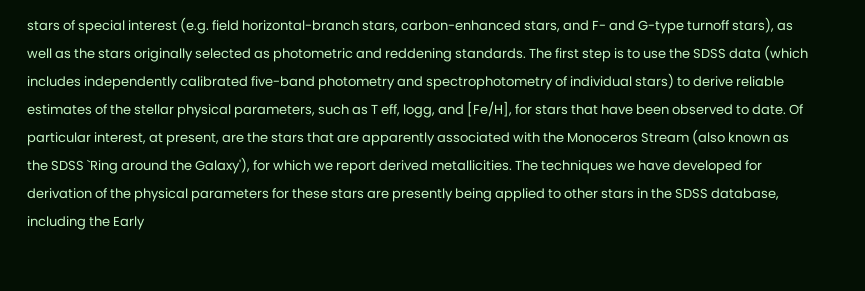stars of special interest (e.g. field horizontal-branch stars, carbon-enhanced stars, and F- and G-type turnoff stars), as well as the stars originally selected as photometric and reddening standards. The first step is to use the SDSS data (which includes independently calibrated five-band photometry and spectrophotometry of individual stars) to derive reliable estimates of the stellar physical parameters, such as T eff, logg, and [Fe/H], for stars that have been observed to date. Of particular interest, at present, are the stars that are apparently associated with the Monoceros Stream (also known as the SDSS `Ring around the Galaxy'), for which we report derived metallicities. The techniques we have developed for derivation of the physical parameters for these stars are presently being applied to other stars in the SDSS database, including the Early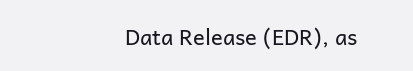Data Release (EDR), as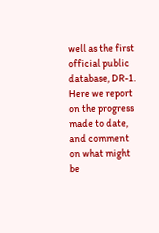well as the first official public database, DR-1. Here we report on the progress made to date, and comment on what might be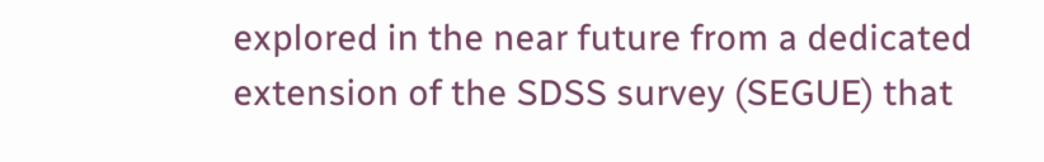explored in the near future from a dedicated extension of the SDSS survey (SEGUE) that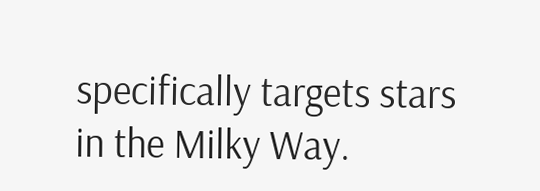specifically targets stars in the Milky Way.